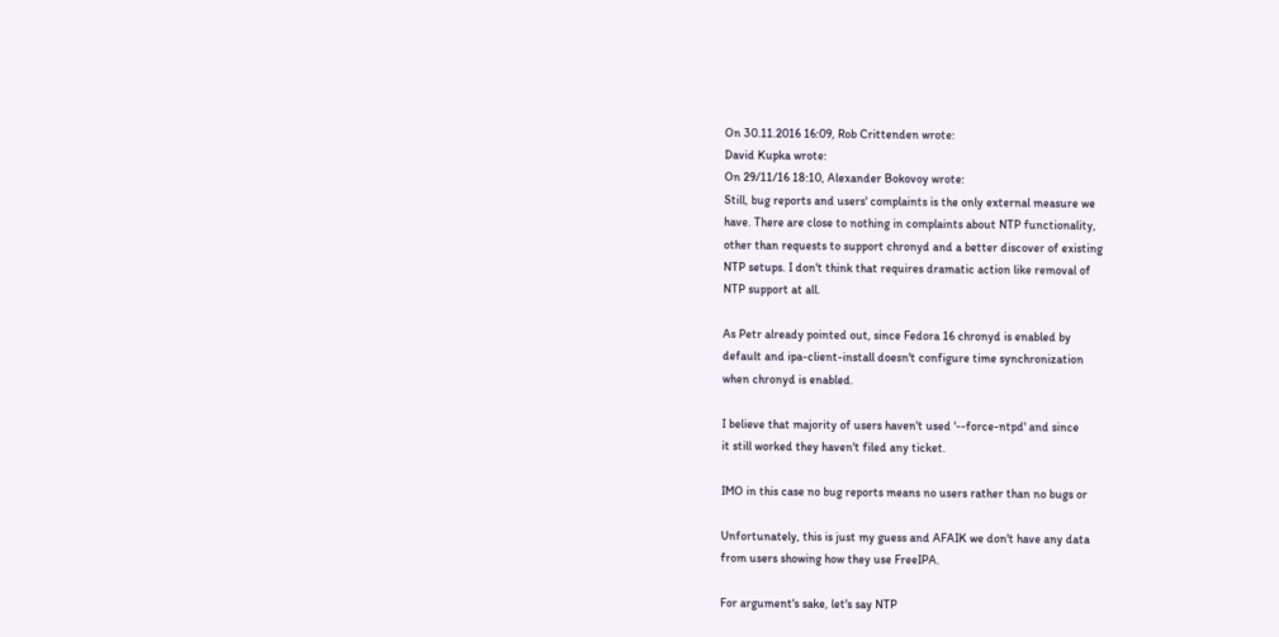On 30.11.2016 16:09, Rob Crittenden wrote:
David Kupka wrote:
On 29/11/16 18:10, Alexander Bokovoy wrote:
Still, bug reports and users' complaints is the only external measure we
have. There are close to nothing in complaints about NTP functionality,
other than requests to support chronyd and a better discover of existing
NTP setups. I don't think that requires dramatic action like removal of
NTP support at all.

As Petr already pointed out, since Fedora 16 chronyd is enabled by
default and ipa-client-install doesn't configure time synchronization
when chronyd is enabled.

I believe that majority of users haven't used '--force-ntpd' and since
it still worked they haven't filed any ticket.

IMO in this case no bug reports means no users rather than no bugs or

Unfortunately, this is just my guess and AFAIK we don't have any data
from users showing how they use FreeIPA.

For argument's sake, let's say NTP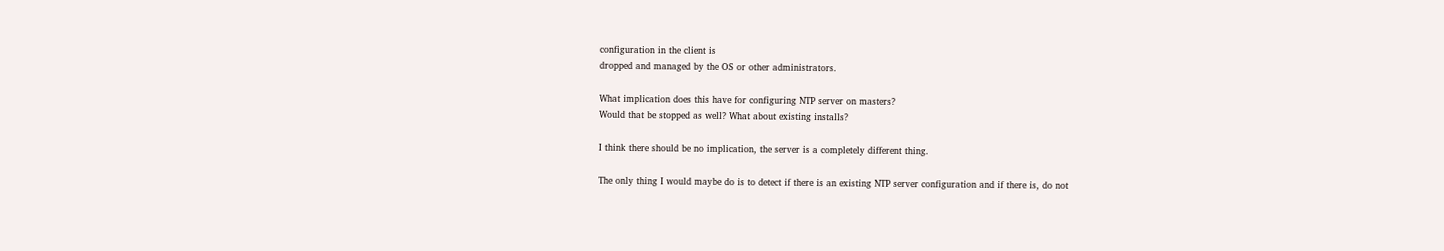configuration in the client is
dropped and managed by the OS or other administrators.

What implication does this have for configuring NTP server on masters?
Would that be stopped as well? What about existing installs?

I think there should be no implication, the server is a completely different thing.

The only thing I would maybe do is to detect if there is an existing NTP server configuration and if there is, do not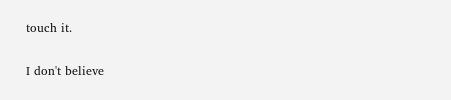touch it.

I don't believe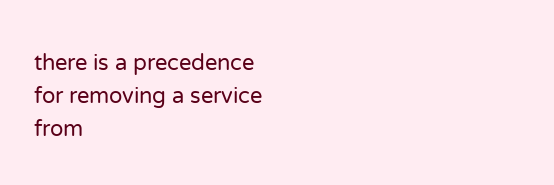there is a precedence for removing a service from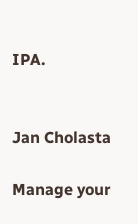IPA.


Jan Cholasta

Manage your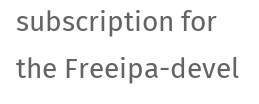subscription for the Freeipa-devel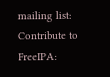mailing list:
Contribute to FreeIPA: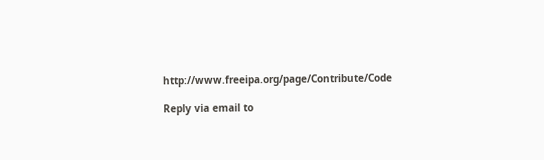http://www.freeipa.org/page/Contribute/Code

Reply via email to